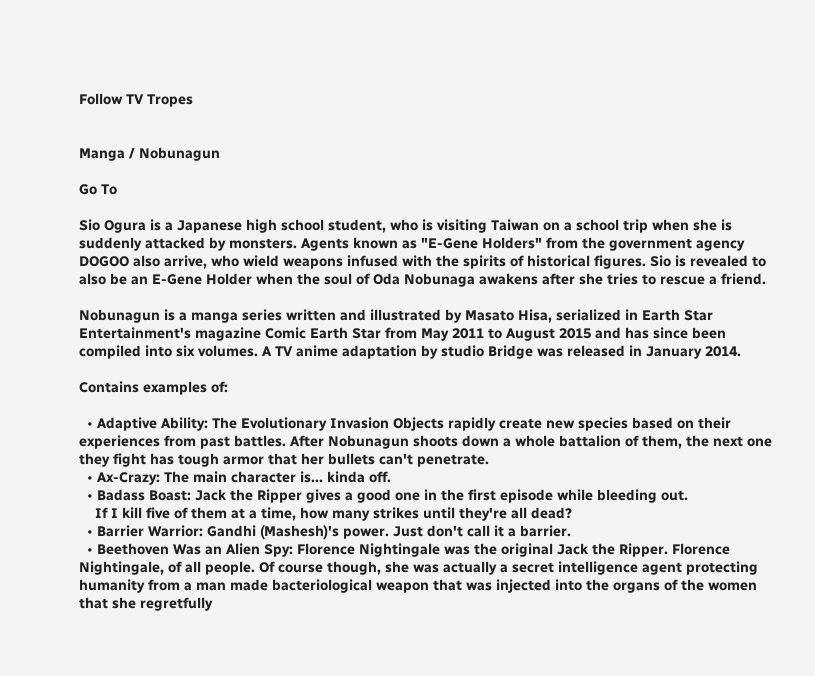Follow TV Tropes


Manga / Nobunagun

Go To

Sio Ogura is a Japanese high school student, who is visiting Taiwan on a school trip when she is suddenly attacked by monsters. Agents known as "E-Gene Holders" from the government agency DOGOO also arrive, who wield weapons infused with the spirits of historical figures. Sio is revealed to also be an E-Gene Holder when the soul of Oda Nobunaga awakens after she tries to rescue a friend.

Nobunagun is a manga series written and illustrated by Masato Hisa, serialized in Earth Star Entertainment's magazine Comic Earth Star from May 2011 to August 2015 and has since been compiled into six volumes. A TV anime adaptation by studio Bridge was released in January 2014.

Contains examples of:

  • Adaptive Ability: The Evolutionary Invasion Objects rapidly create new species based on their experiences from past battles. After Nobunagun shoots down a whole battalion of them, the next one they fight has tough armor that her bullets can't penetrate.
  • Ax-Crazy: The main character is... kinda off.
  • Badass Boast: Jack the Ripper gives a good one in the first episode while bleeding out.
    If I kill five of them at a time, how many strikes until they're all dead?
  • Barrier Warrior: Gandhi (Mashesh)'s power. Just don't call it a barrier.
  • Beethoven Was an Alien Spy: Florence Nightingale was the original Jack the Ripper. Florence Nightingale, of all people. Of course though, she was actually a secret intelligence agent protecting humanity from a man made bacteriological weapon that was injected into the organs of the women that she regretfully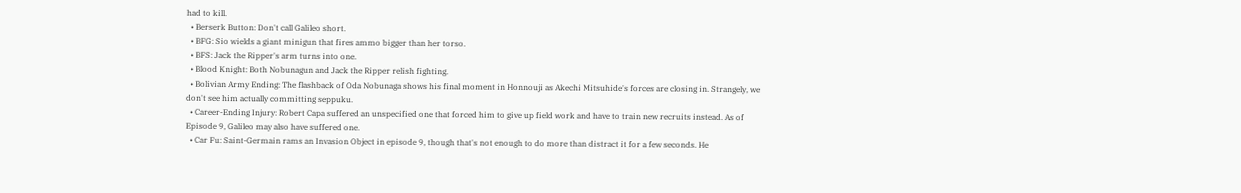had to kill.
  • Berserk Button: Don't call Galileo short.
  • BFG: Sio wields a giant minigun that fires ammo bigger than her torso.
  • BFS: Jack the Ripper's arm turns into one.
  • Blood Knight: Both Nobunagun and Jack the Ripper relish fighting.
  • Bolivian Army Ending: The flashback of Oda Nobunaga shows his final moment in Honnouji as Akechi Mitsuhide's forces are closing in. Strangely, we don't see him actually committing seppuku.
  • Career-Ending Injury: Robert Capa suffered an unspecified one that forced him to give up field work and have to train new recruits instead. As of Episode 9, Galileo may also have suffered one.
  • Car Fu: Saint-Germain rams an Invasion Object in episode 9, though that's not enough to do more than distract it for a few seconds. He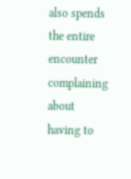also spends the entire encounter complaining about having to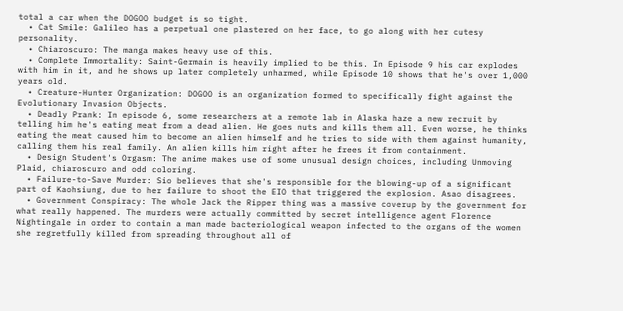total a car when the DOGOO budget is so tight.
  • Cat Smile: Galileo has a perpetual one plastered on her face, to go along with her cutesy personality.
  • Chiaroscuro: The manga makes heavy use of this.
  • Complete Immortality: Saint-Germain is heavily implied to be this. In Episode 9 his car explodes with him in it, and he shows up later completely unharmed, while Episode 10 shows that he's over 1,000 years old.
  • Creature-Hunter Organization: DOGOO is an organization formed to specifically fight against the Evolutionary Invasion Objects.
  • Deadly Prank: In episode 6, some researchers at a remote lab in Alaska haze a new recruit by telling him he's eating meat from a dead alien. He goes nuts and kills them all. Even worse, he thinks eating the meat caused him to become an alien himself and he tries to side with them against humanity, calling them his real family. An alien kills him right after he frees it from containment.
  • Design Student's Orgasm: The anime makes use of some unusual design choices, including Unmoving Plaid, chiaroscuro and odd coloring.
  • Failure-to-Save Murder: Sio believes that she's responsible for the blowing-up of a significant part of Kaohsiung, due to her failure to shoot the EIO that triggered the explosion. Asao disagrees.
  • Government Conspiracy: The whole Jack the Ripper thing was a massive coverup by the government for what really happened. The murders were actually committed by secret intelligence agent Florence Nightingale in order to contain a man made bacteriological weapon infected to the organs of the women she regretfully killed from spreading throughout all of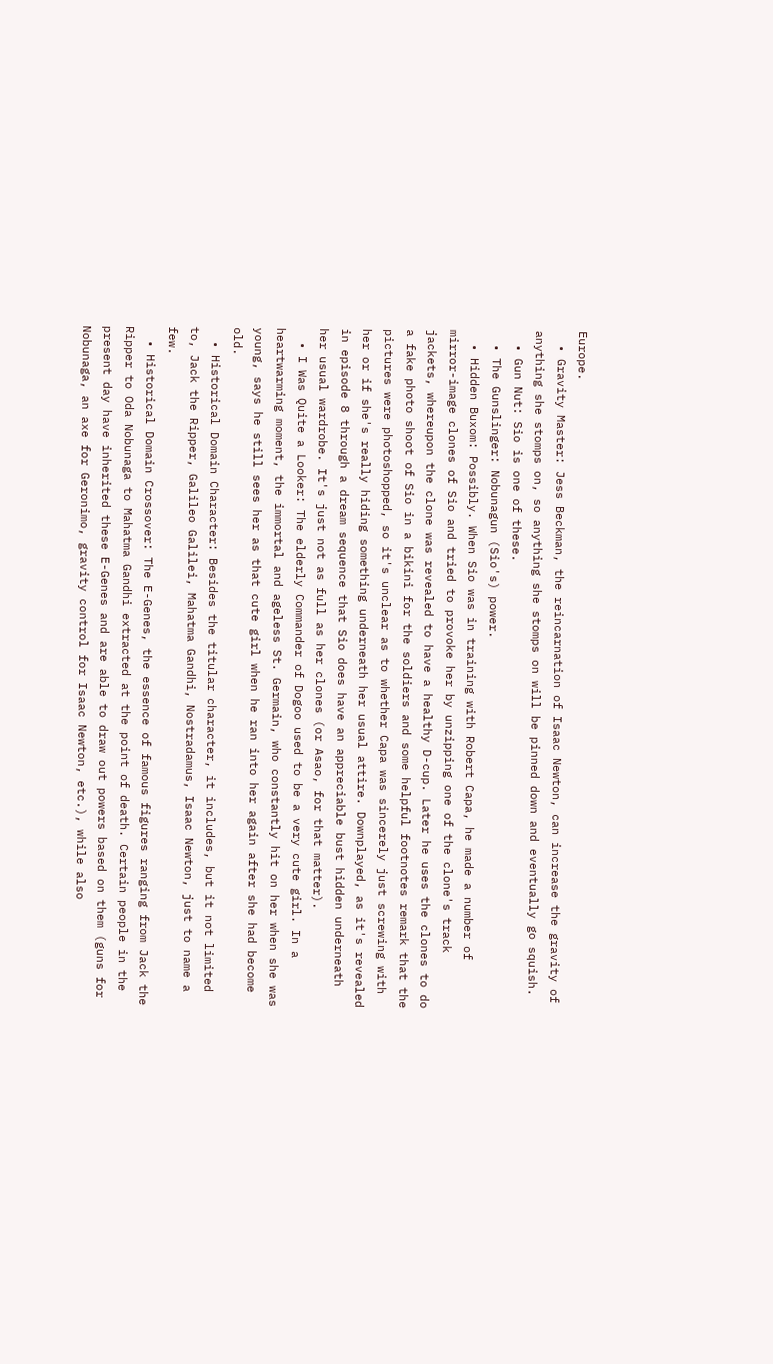Europe.
  • Gravity Master: Jess Beckman, the reincarnation of Isaac Newton, can increase the gravity of anything she stomps on, so anything she stomps on will be pinned down and eventually go squish.
  • Gun Nut: Sio is one of these.
  • The Gunslinger: Nobunagun (Sio's) power.
  • Hidden Buxom: Possibly. When Sio was in training with Robert Capa, he made a number of mirror-image clones of Sio and tried to provoke her by unzipping one of the clone's track jackets, whereupon the clone was revealed to have a healthy D-cup. Later he uses the clones to do a fake photo shoot of Sio in a bikini for the soldiers and some helpful footnotes remark that the pictures were photoshopped, so it's unclear as to whether Capa was sincerely just screwing with her or if she's really hiding something underneath her usual attire. Downplayed, as it's revealed in episode 8 through a dream sequence that Sio does have an appreciable bust hidden underneath her usual wardrobe. It's just not as full as her clones (or Asao, for that matter).
  • I Was Quite a Looker: The elderly Commander of Dogoo used to be a very cute girl. In a heartwarming moment, the immortal and ageless St. Germain, who constantly hit on her when she was young, says he still sees her as that cute girl when he ran into her again after she had become old.
  • Historical Domain Character: Besides the titular character, it includes, but it not limited to, Jack the Ripper, Galileo Galilei, Mahatma Gandhi, Nostradamus, Isaac Newton, just to name a few.
  • Historical Domain Crossover: The E-Genes, the essence of famous figures ranging from Jack the Ripper to Oda Nobunaga to Mahatma Gandhi extracted at the point of death. Certain people in the present day have inherited these E-Genes and are able to draw out powers based on them (guns for Nobunaga, an axe for Geronimo, gravity control for Isaac Newton, etc.), while also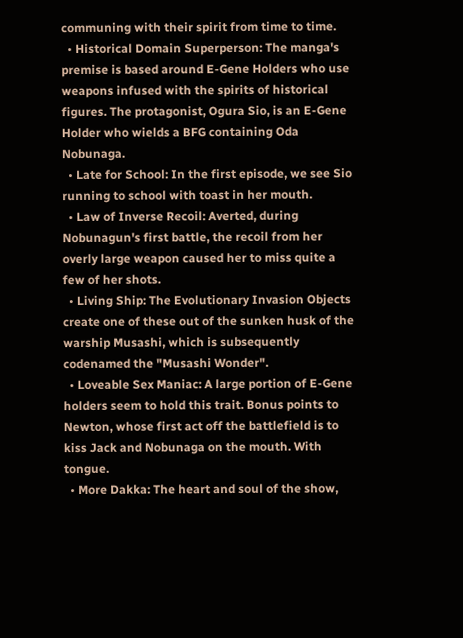communing with their spirit from time to time.
  • Historical Domain Superperson: The manga's premise is based around E-Gene Holders who use weapons infused with the spirits of historical figures. The protagonist, Ogura Sio, is an E-Gene Holder who wields a BFG containing Oda Nobunaga.
  • Late for School: In the first episode, we see Sio running to school with toast in her mouth.
  • Law of Inverse Recoil: Averted, during Nobunagun's first battle, the recoil from her overly large weapon caused her to miss quite a few of her shots.
  • Living Ship: The Evolutionary Invasion Objects create one of these out of the sunken husk of the warship Musashi, which is subsequently codenamed the "Musashi Wonder".
  • Loveable Sex Maniac: A large portion of E-Gene holders seem to hold this trait. Bonus points to Newton, whose first act off the battlefield is to kiss Jack and Nobunaga on the mouth. With tongue.
  • More Dakka: The heart and soul of the show,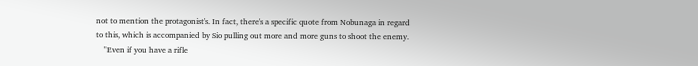not to mention the protagonist's. In fact, there's a specific quote from Nobunaga in regard to this, which is accompanied by Sio pulling out more and more guns to shoot the enemy.
    "Even if you have a rifle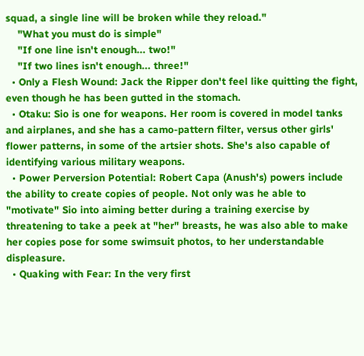squad, a single line will be broken while they reload."
    "What you must do is simple"
    "If one line isn't enough... two!"
    "If two lines isn't enough... three!"
  • Only a Flesh Wound: Jack the Ripper don't feel like quitting the fight, even though he has been gutted in the stomach.
  • Otaku: Sio is one for weapons. Her room is covered in model tanks and airplanes, and she has a camo-pattern filter, versus other girls' flower patterns, in some of the artsier shots. She's also capable of identifying various military weapons.
  • Power Perversion Potential: Robert Capa (Anush's) powers include the ability to create copies of people. Not only was he able to "motivate" Sio into aiming better during a training exercise by threatening to take a peek at "her" breasts, he was also able to make her copies pose for some swimsuit photos, to her understandable displeasure.
  • Quaking with Fear: In the very first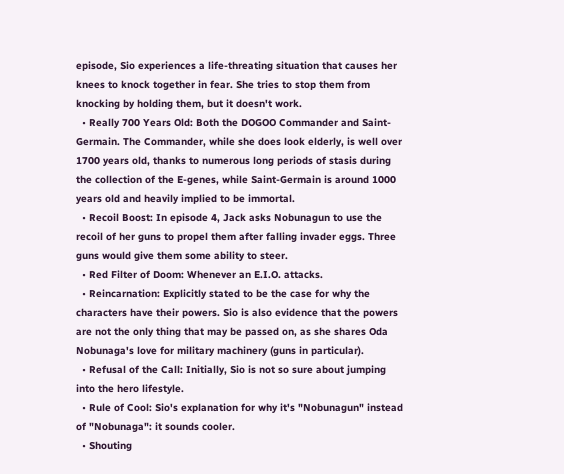episode, Sio experiences a life-threating situation that causes her knees to knock together in fear. She tries to stop them from knocking by holding them, but it doesn't work.
  • Really 700 Years Old: Both the DOGOO Commander and Saint-Germain. The Commander, while she does look elderly, is well over 1700 years old, thanks to numerous long periods of stasis during the collection of the E-genes, while Saint-Germain is around 1000 years old and heavily implied to be immortal.
  • Recoil Boost: In episode 4, Jack asks Nobunagun to use the recoil of her guns to propel them after falling invader eggs. Three guns would give them some ability to steer.
  • Red Filter of Doom: Whenever an E.I.O. attacks.
  • Reincarnation: Explicitly stated to be the case for why the characters have their powers. Sio is also evidence that the powers are not the only thing that may be passed on, as she shares Oda Nobunaga's love for military machinery (guns in particular).
  • Refusal of the Call: Initially, Sio is not so sure about jumping into the hero lifestyle.
  • Rule of Cool: Sio's explanation for why it's "Nobunagun" instead of "Nobunaga": it sounds cooler.
  • Shouting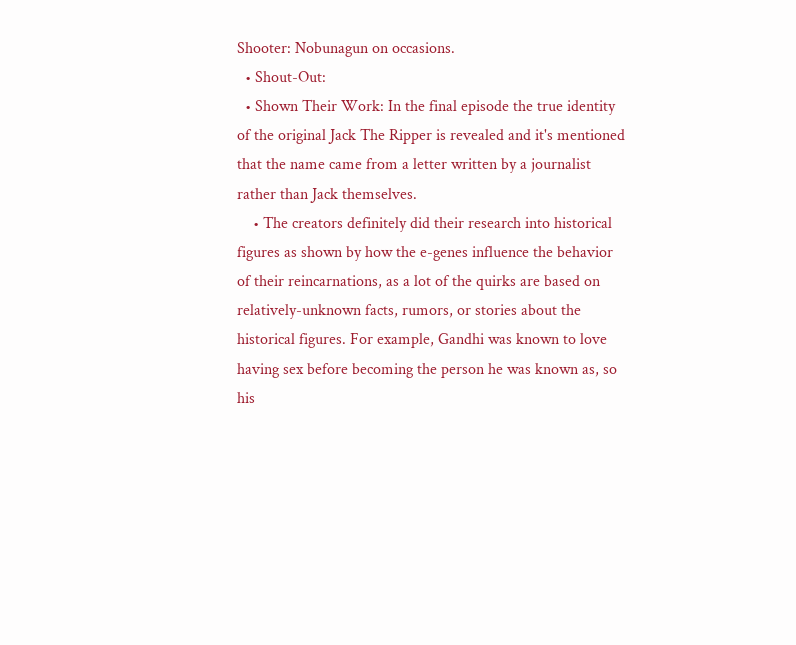Shooter: Nobunagun on occasions.
  • Shout-Out:
  • Shown Their Work: In the final episode the true identity of the original Jack The Ripper is revealed and it's mentioned that the name came from a letter written by a journalist rather than Jack themselves.
    • The creators definitely did their research into historical figures as shown by how the e-genes influence the behavior of their reincarnations, as a lot of the quirks are based on relatively-unknown facts, rumors, or stories about the historical figures. For example, Gandhi was known to love having sex before becoming the person he was known as, so his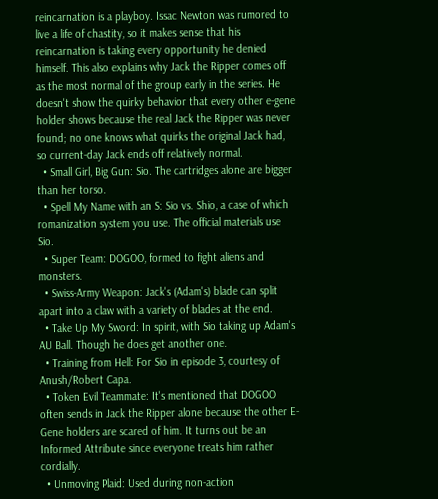reincarnation is a playboy. Issac Newton was rumored to live a life of chastity, so it makes sense that his reincarnation is taking every opportunity he denied himself. This also explains why Jack the Ripper comes off as the most normal of the group early in the series. He doesn't show the quirky behavior that every other e-gene holder shows because the real Jack the Ripper was never found; no one knows what quirks the original Jack had, so current-day Jack ends off relatively normal.
  • Small Girl, Big Gun: Sio. The cartridges alone are bigger than her torso.
  • Spell My Name with an S: Sio vs. Shio, a case of which romanization system you use. The official materials use Sio.
  • Super Team: DOGOO, formed to fight aliens and monsters.
  • Swiss-Army Weapon: Jack's (Adam's) blade can split apart into a claw with a variety of blades at the end.
  • Take Up My Sword: In spirit, with Sio taking up Adam's AU Ball. Though he does get another one.
  • Training from Hell: For Sio in episode 3, courtesy of Anush/Robert Capa.
  • Token Evil Teammate: It's mentioned that DOGOO often sends in Jack the Ripper alone because the other E-Gene holders are scared of him. It turns out be an Informed Attribute since everyone treats him rather cordially.
  • Unmoving Plaid: Used during non-action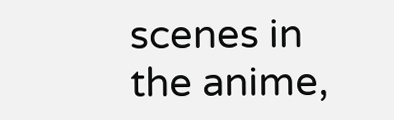scenes in the anime,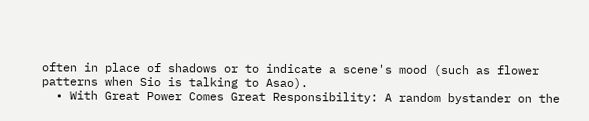often in place of shadows or to indicate a scene's mood (such as flower patterns when Sio is talking to Asao).
  • With Great Power Comes Great Responsibility: A random bystander on the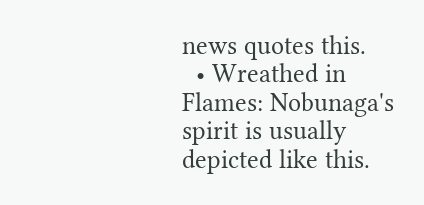news quotes this.
  • Wreathed in Flames: Nobunaga's spirit is usually depicted like this.